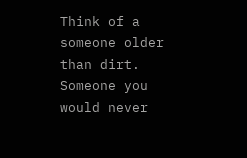Think of a someone older than dirt. Someone you would never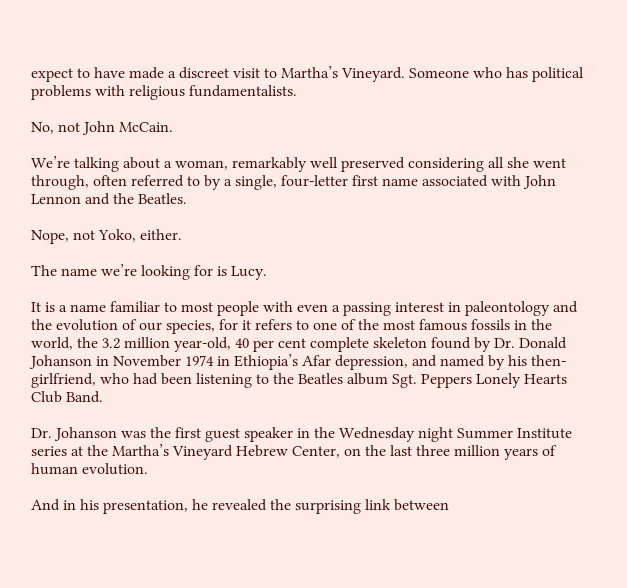expect to have made a discreet visit to Martha’s Vineyard. Someone who has political problems with religious fundamentalists.

No, not John McCain.

We’re talking about a woman, remarkably well preserved considering all she went through, often referred to by a single, four-letter first name associated with John Lennon and the Beatles.

Nope, not Yoko, either.

The name we’re looking for is Lucy.

It is a name familiar to most people with even a passing interest in paleontology and the evolution of our species, for it refers to one of the most famous fossils in the world, the 3.2 million year-old, 40 per cent complete skeleton found by Dr. Donald Johanson in November 1974 in Ethiopia’s Afar depression, and named by his then-girlfriend, who had been listening to the Beatles album Sgt. Peppers Lonely Hearts Club Band.

Dr. Johanson was the first guest speaker in the Wednesday night Summer Institute series at the Martha’s Vineyard Hebrew Center, on the last three million years of human evolution.

And in his presentation, he revealed the surprising link between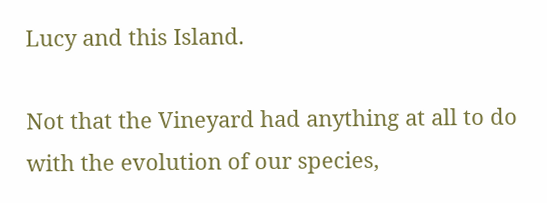Lucy and this Island.

Not that the Vineyard had anything at all to do with the evolution of our species,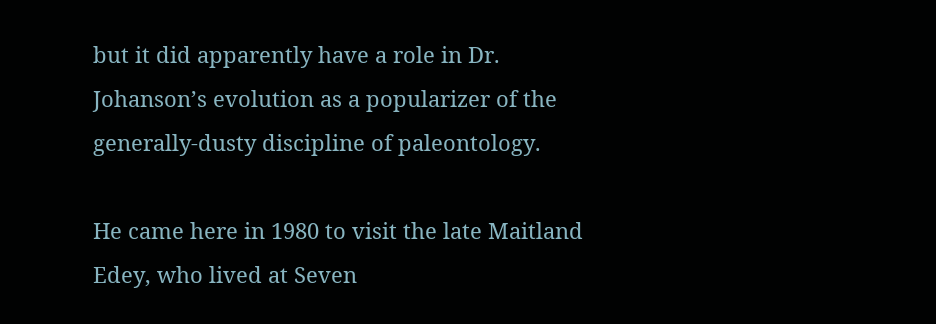but it did apparently have a role in Dr. Johanson’s evolution as a popularizer of the generally-dusty discipline of paleontology.

He came here in 1980 to visit the late Maitland Edey, who lived at Seven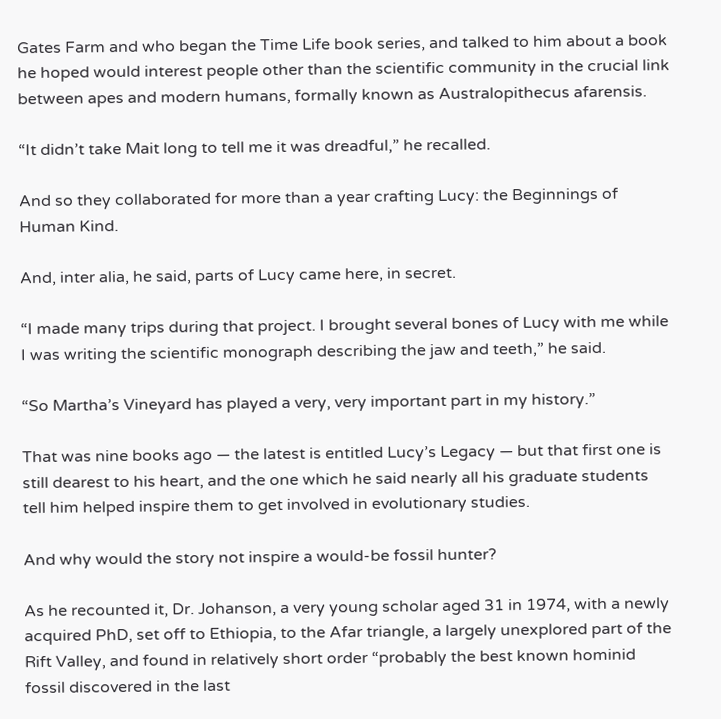Gates Farm and who began the Time Life book series, and talked to him about a book he hoped would interest people other than the scientific community in the crucial link between apes and modern humans, formally known as Australopithecus afarensis.

“It didn’t take Mait long to tell me it was dreadful,” he recalled.

And so they collaborated for more than a year crafting Lucy: the Beginnings of Human Kind.

And, inter alia, he said, parts of Lucy came here, in secret.

“I made many trips during that project. I brought several bones of Lucy with me while I was writing the scientific monograph describing the jaw and teeth,” he said.

“So Martha’s Vineyard has played a very, very important part in my history.”

That was nine books ago — the latest is entitled Lucy’s Legacy — but that first one is still dearest to his heart, and the one which he said nearly all his graduate students tell him helped inspire them to get involved in evolutionary studies.

And why would the story not inspire a would-be fossil hunter?

As he recounted it, Dr. Johanson, a very young scholar aged 31 in 1974, with a newly acquired PhD, set off to Ethiopia, to the Afar triangle, a largely unexplored part of the Rift Valley, and found in relatively short order “probably the best known hominid fossil discovered in the last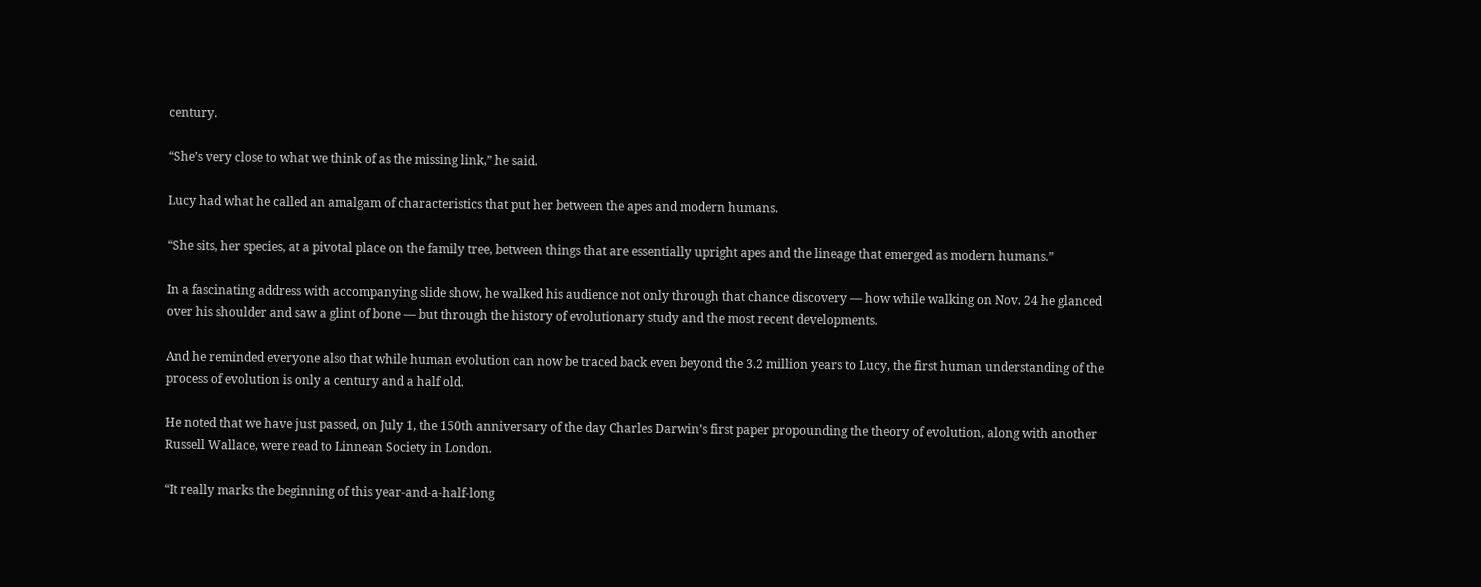century.

“She’s very close to what we think of as the missing link,” he said.

Lucy had what he called an amalgam of characteristics that put her between the apes and modern humans.

“She sits, her species, at a pivotal place on the family tree, between things that are essentially upright apes and the lineage that emerged as modern humans.”

In a fascinating address with accompanying slide show, he walked his audience not only through that chance discovery — how while walking on Nov. 24 he glanced over his shoulder and saw a glint of bone — but through the history of evolutionary study and the most recent developments.

And he reminded everyone also that while human evolution can now be traced back even beyond the 3.2 million years to Lucy, the first human understanding of the process of evolution is only a century and a half old.

He noted that we have just passed, on July 1, the 150th anniversary of the day Charles Darwin’s first paper propounding the theory of evolution, along with another Russell Wallace, were read to Linnean Society in London.

“It really marks the beginning of this year-and-a-half-long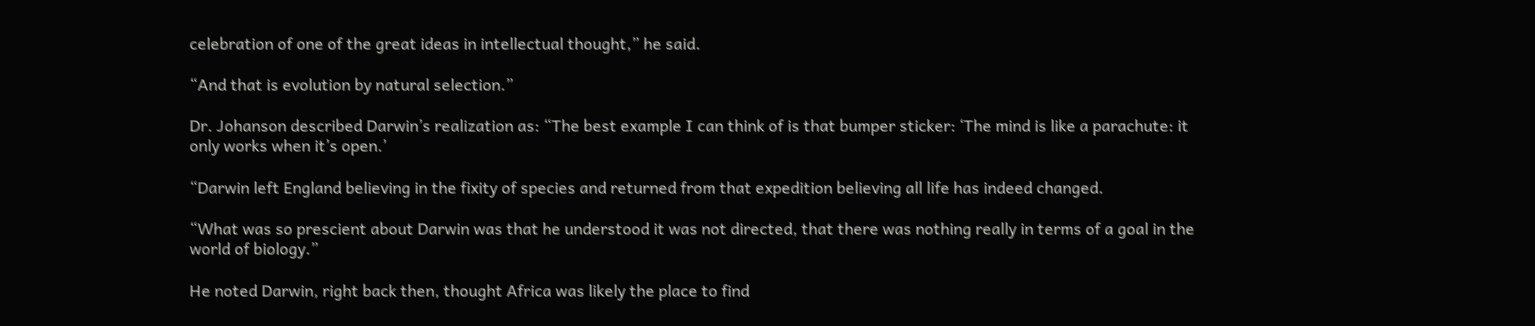celebration of one of the great ideas in intellectual thought,” he said.

“And that is evolution by natural selection.”

Dr. Johanson described Darwin’s realization as: “The best example I can think of is that bumper sticker: ‘The mind is like a parachute: it only works when it’s open.’

“Darwin left England believing in the fixity of species and returned from that expedition believing all life has indeed changed.

“What was so prescient about Darwin was that he understood it was not directed, that there was nothing really in terms of a goal in the world of biology.”

He noted Darwin, right back then, thought Africa was likely the place to find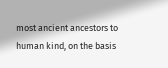most ancient ancestors to human kind, on the basis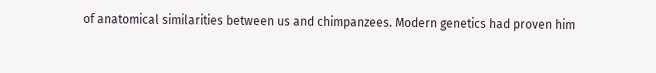of anatomical similarities between us and chimpanzees. Modern genetics had proven him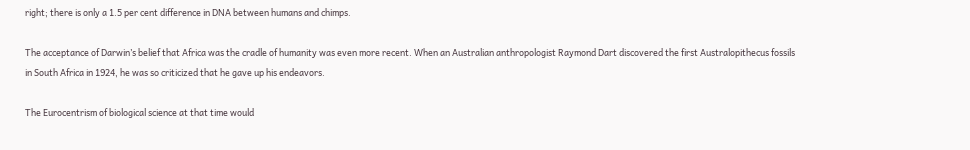right; there is only a 1.5 per cent difference in DNA between humans and chimps.

The acceptance of Darwin’s belief that Africa was the cradle of humanity was even more recent. When an Australian anthropologist Raymond Dart discovered the first Australopithecus fossils in South Africa in 1924, he was so criticized that he gave up his endeavors.

The Eurocentrism of biological science at that time would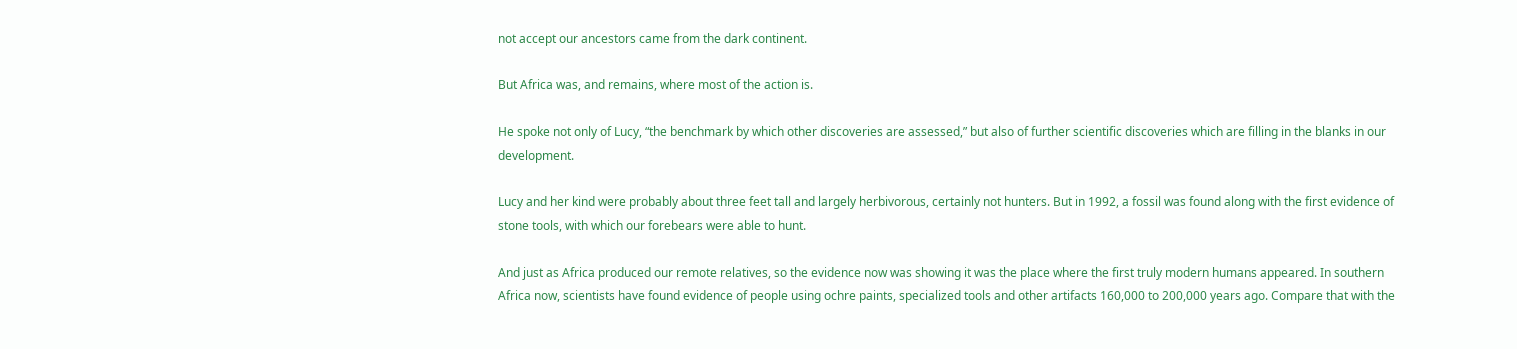not accept our ancestors came from the dark continent.

But Africa was, and remains, where most of the action is.

He spoke not only of Lucy, “the benchmark by which other discoveries are assessed,” but also of further scientific discoveries which are filling in the blanks in our development.

Lucy and her kind were probably about three feet tall and largely herbivorous, certainly not hunters. But in 1992, a fossil was found along with the first evidence of stone tools, with which our forebears were able to hunt.

And just as Africa produced our remote relatives, so the evidence now was showing it was the place where the first truly modern humans appeared. In southern Africa now, scientists have found evidence of people using ochre paints, specialized tools and other artifacts 160,000 to 200,000 years ago. Compare that with the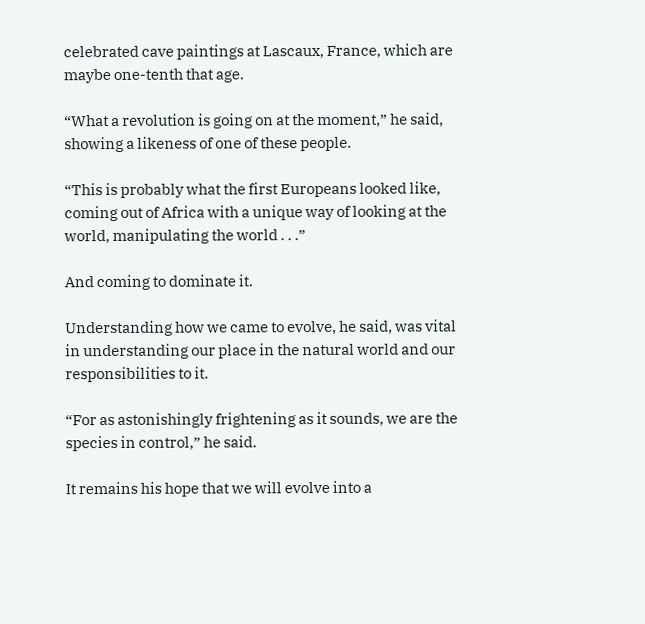celebrated cave paintings at Lascaux, France, which are maybe one-tenth that age.

“What a revolution is going on at the moment,” he said, showing a likeness of one of these people.

“This is probably what the first Europeans looked like, coming out of Africa with a unique way of looking at the world, manipulating the world . . .”

And coming to dominate it.

Understanding how we came to evolve, he said, was vital in understanding our place in the natural world and our responsibilities to it.

“For as astonishingly frightening as it sounds, we are the species in control,” he said.

It remains his hope that we will evolve into a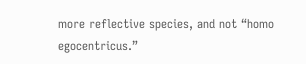more reflective species, and not “homo egocentricus.”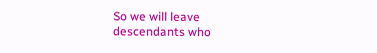So we will leave descendants who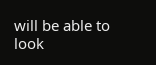will be able to look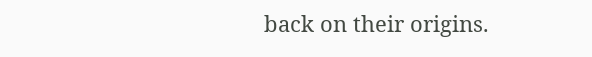back on their origins.